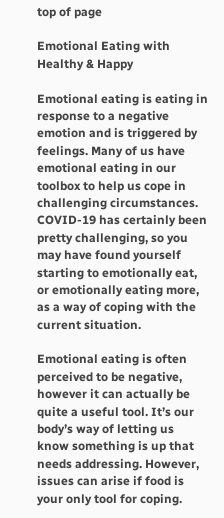top of page

Emotional Eating with Healthy & Happy

Emotional eating is eating in response to a negative emotion and is triggered by feelings. Many of us have emotional eating in our toolbox to help us cope in challenging circumstances. COVID-19 has certainly been pretty challenging, so you may have found yourself starting to emotionally eat, or emotionally eating more, as a way of coping with the current situation.

Emotional eating is often perceived to be negative, however it can actually be quite a useful tool. It’s our body’s way of letting us know something is up that needs addressing. However, issues can arise if food is your only tool for coping.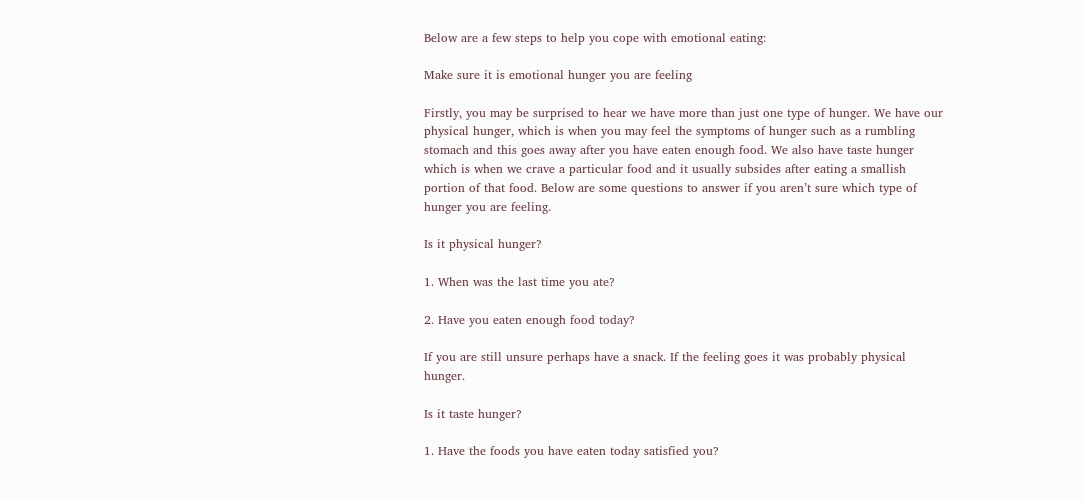Below are a few steps to help you cope with emotional eating:

Make sure it is emotional hunger you are feeling

Firstly, you may be surprised to hear we have more than just one type of hunger. We have our physical hunger, which is when you may feel the symptoms of hunger such as a rumbling stomach and this goes away after you have eaten enough food. We also have taste hunger which is when we crave a particular food and it usually subsides after eating a smallish portion of that food. Below are some questions to answer if you aren’t sure which type of hunger you are feeling.

Is it physical hunger?

1. When was the last time you ate?

2. Have you eaten enough food today?

If you are still unsure perhaps have a snack. If the feeling goes it was probably physical hunger.

Is it taste hunger?

1. Have the foods you have eaten today satisfied you?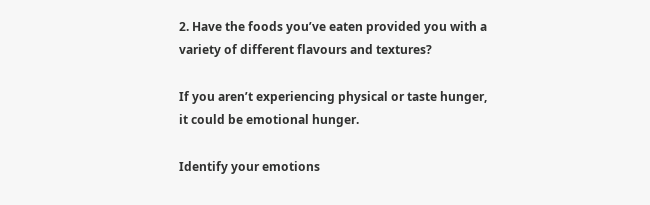2. Have the foods you’ve eaten provided you with a variety of different flavours and textures?

If you aren’t experiencing physical or taste hunger, it could be emotional hunger.

Identify your emotions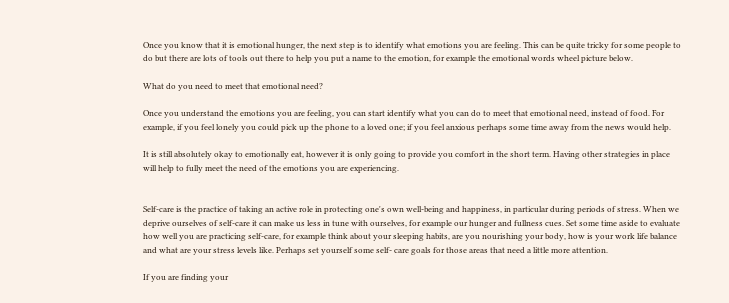Once you know that it is emotional hunger, the next step is to identify what emotions you are feeling. This can be quite tricky for some people to do but there are lots of tools out there to help you put a name to the emotion, for example the emotional words wheel picture below.

What do you need to meet that emotional need?

Once you understand the emotions you are feeling, you can start identify what you can do to meet that emotional need, instead of food. For example, if you feel lonely you could pick up the phone to a loved one; if you feel anxious perhaps some time away from the news would help.

It is still absolutely okay to emotionally eat, however it is only going to provide you comfort in the short term. Having other strategies in place will help to fully meet the need of the emotions you are experiencing.


Self-care is the practice of taking an active role in protecting one's own well-being and happiness, in particular during periods of stress. When we deprive ourselves of self-care it can make us less in tune with ourselves, for example our hunger and fullness cues. Set some time aside to evaluate how well you are practicing self-care, for example think about your sleeping habits, are you nourishing your body, how is your work life balance and what are your stress levels like. Perhaps set yourself some self- care goals for those areas that need a little more attention.

If you are finding your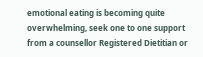emotional eating is becoming quite overwhelming, seek one to one support from a counsellor Registered Dietitian or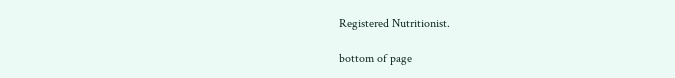Registered Nutritionist.

bottom of page